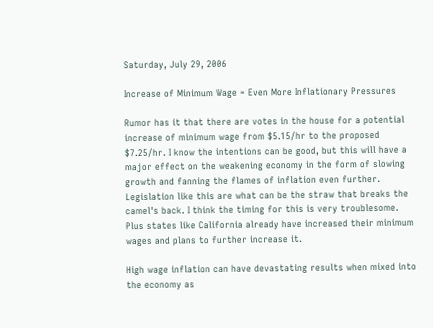Saturday, July 29, 2006

Increase of Minimum Wage = Even More Inflationary Pressures

Rumor has it that there are votes in the house for a potential increase of minimum wage from $5.15/hr to the proposed $7.25/hr. I know the intentions can be good, but this will have a major effect on the weakening economy in the form of slowing growth and fanning the flames of inflation even further. Legislation like this are what can be the straw that breaks the camel's back. I think the timing for this is very troublesome. Plus states like California already have increased their minimum wages and plans to further increase it.

High wage inflation can have devastating results when mixed into the economy as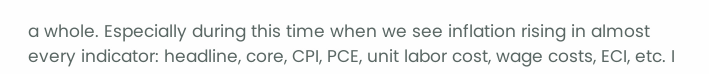a whole. Especially during this time when we see inflation rising in almost every indicator: headline, core, CPI, PCE, unit labor cost, wage costs, ECI, etc. I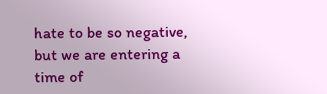hate to be so negative, but we are entering a time of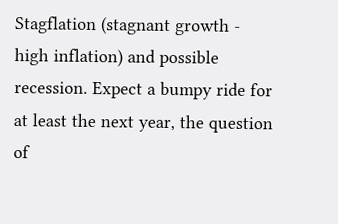Stagflation (stagnant growth - high inflation) and possible recession. Expect a bumpy ride for at least the next year, the question of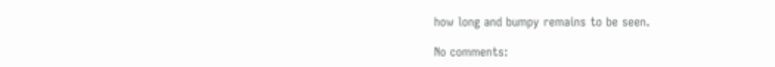how long and bumpy remains to be seen.

No comments: